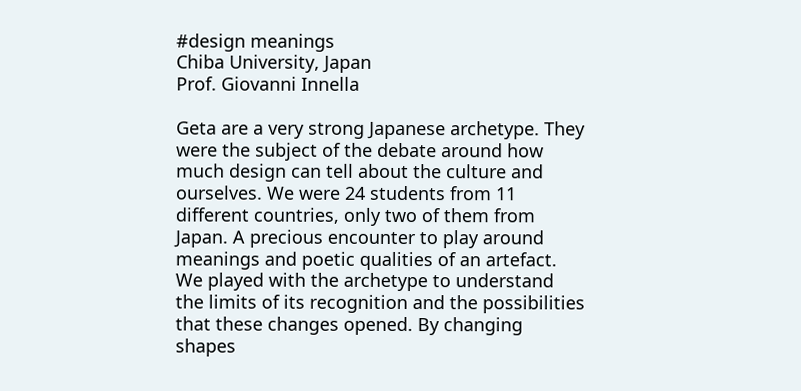#design meanings
Chiba University, Japan
Prof. Giovanni Innella

Geta are a very strong Japanese archetype. They were the subject of the debate around how much design can tell about the culture and ourselves. We were 24 students from 11 different countries, only two of them from Japan. A precious encounter to play around meanings and poetic qualities of an artefact. We played with the archetype to understand the limits of its recognition and the possibilities that these changes opened. By changing shapes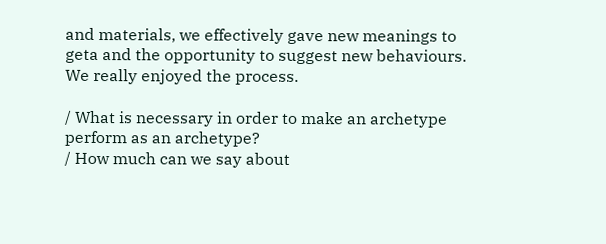and materials, we effectively gave new meanings to geta and the opportunity to suggest new behaviours. We really enjoyed the process.

/ What is necessary in order to make an archetype perform as an archetype?
/ How much can we say about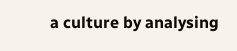a culture by analysing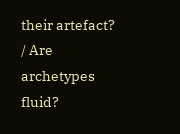their artefact?
/ Are archetypes fluid?